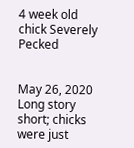4 week old chick Severely Pecked


May 26, 2020
Long story short; chicks were just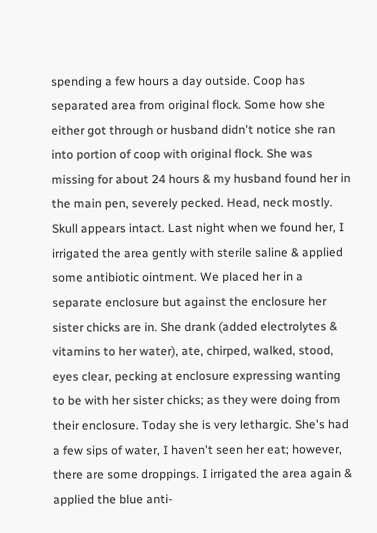spending a few hours a day outside. Coop has separated area from original flock. Some how she either got through or husband didn't notice she ran into portion of coop with original flock. She was missing for about 24 hours & my husband found her in the main pen, severely pecked. Head, neck mostly. Skull appears intact. Last night when we found her, I irrigated the area gently with sterile saline & applied some antibiotic ointment. We placed her in a separate enclosure but against the enclosure her sister chicks are in. She drank (added electrolytes & vitamins to her water), ate, chirped, walked, stood, eyes clear, pecking at enclosure expressing wanting to be with her sister chicks; as they were doing from their enclosure. Today she is very lethargic. She's had a few sips of water, I haven't seen her eat; however, there are some droppings. I irrigated the area again & applied the blue anti-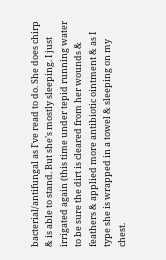bacterial/antifungal as I've read to do. She does chirp & is able to stand. But she's mostly sleeping. I just irrigated again (this time under tepid running water to be sure the dirt is cleared from her wounds & feathers & applied more antibiotic ointment & as I type she is wrapped in a towel & sleeping on my chest.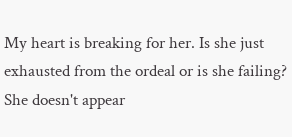My heart is breaking for her. Is she just exhausted from the ordeal or is she failing? She doesn't appear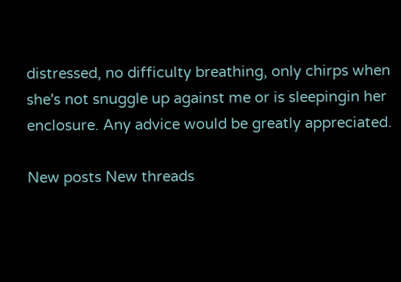distressed, no difficulty breathing, only chirps when she's not snuggle up against me or is sleepingin her enclosure. Any advice would be greatly appreciated.

New posts New threads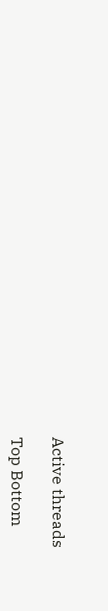Active threads

Top Bottom